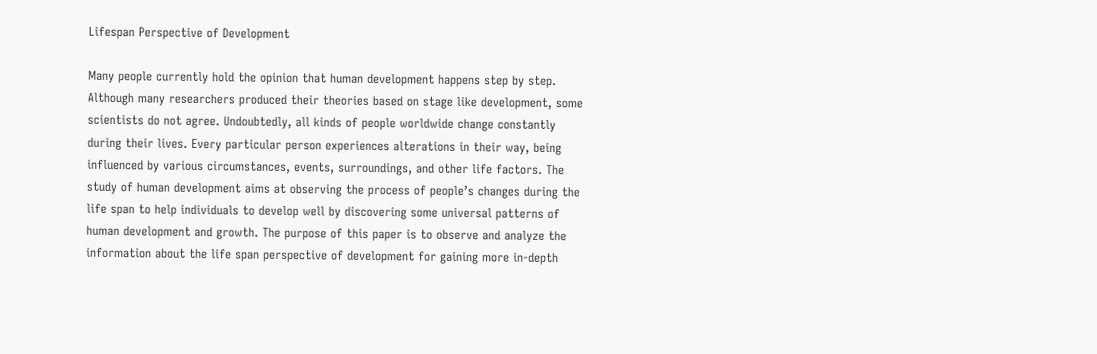Lifespan Perspective of Development

Many people currently hold the opinion that human development happens step by step. Although many researchers produced their theories based on stage like development, some scientists do not agree. Undoubtedly, all kinds of people worldwide change constantly during their lives. Every particular person experiences alterations in their way, being influenced by various circumstances, events, surroundings, and other life factors. The study of human development aims at observing the process of people’s changes during the life span to help individuals to develop well by discovering some universal patterns of human development and growth. The purpose of this paper is to observe and analyze the information about the life span perspective of development for gaining more in-depth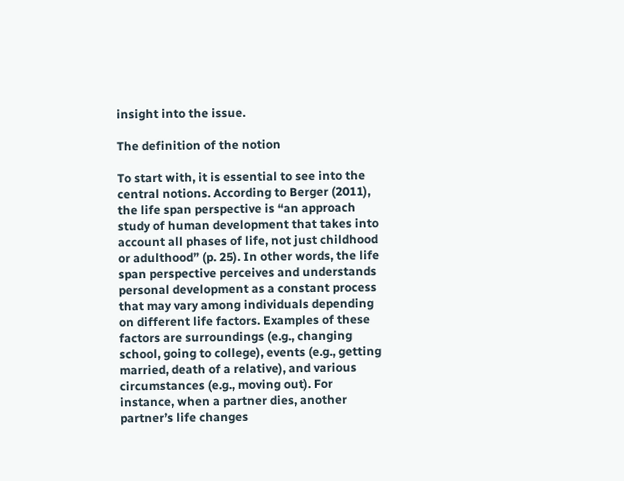insight into the issue.

The definition of the notion

To start with, it is essential to see into the central notions. According to Berger (2011), the life span perspective is “an approach study of human development that takes into account all phases of life, not just childhood or adulthood” (p. 25). In other words, the life span perspective perceives and understands personal development as a constant process that may vary among individuals depending on different life factors. Examples of these factors are surroundings (e.g., changing school, going to college), events (e.g., getting married, death of a relative), and various circumstances (e.g., moving out). For instance, when a partner dies, another partner’s life changes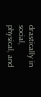drastically in social, physical, and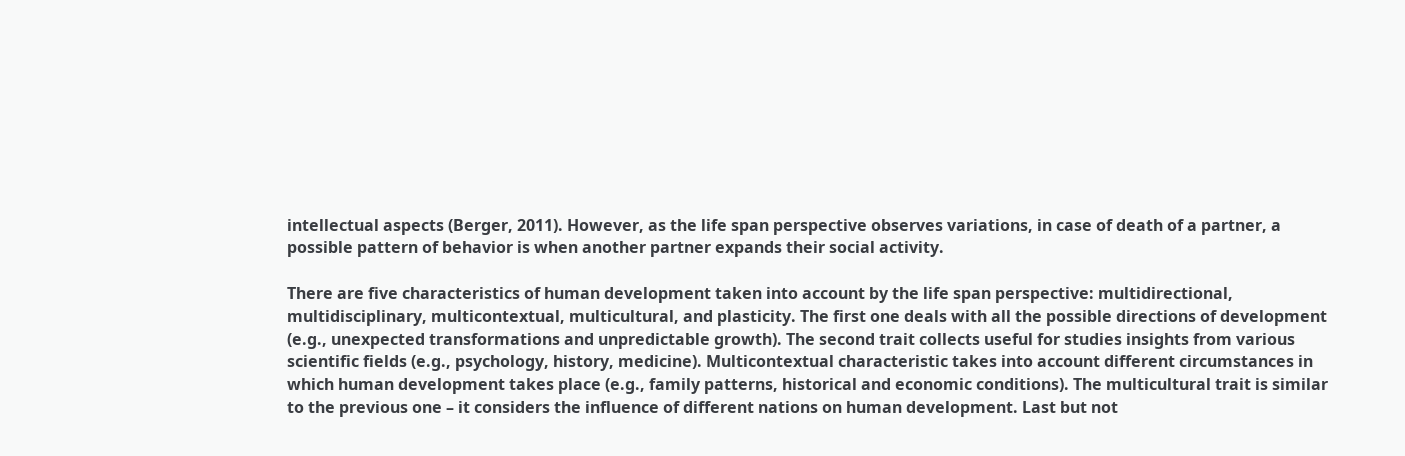intellectual aspects (Berger, 2011). However, as the life span perspective observes variations, in case of death of a partner, a possible pattern of behavior is when another partner expands their social activity.

There are five characteristics of human development taken into account by the life span perspective: multidirectional, multidisciplinary, multicontextual, multicultural, and plasticity. The first one deals with all the possible directions of development (e.g., unexpected transformations and unpredictable growth). The second trait collects useful for studies insights from various scientific fields (e.g., psychology, history, medicine). Multicontextual characteristic takes into account different circumstances in which human development takes place (e.g., family patterns, historical and economic conditions). The multicultural trait is similar to the previous one – it considers the influence of different nations on human development. Last but not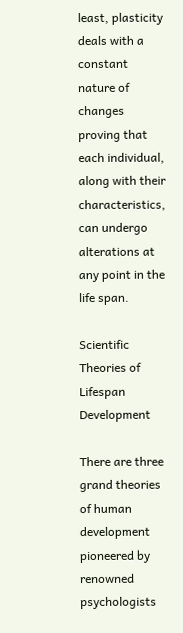least, plasticity deals with a constant nature of changes proving that each individual, along with their characteristics, can undergo alterations at any point in the life span.

Scientific Theories of Lifespan Development

There are three grand theories of human development pioneered by renowned psychologists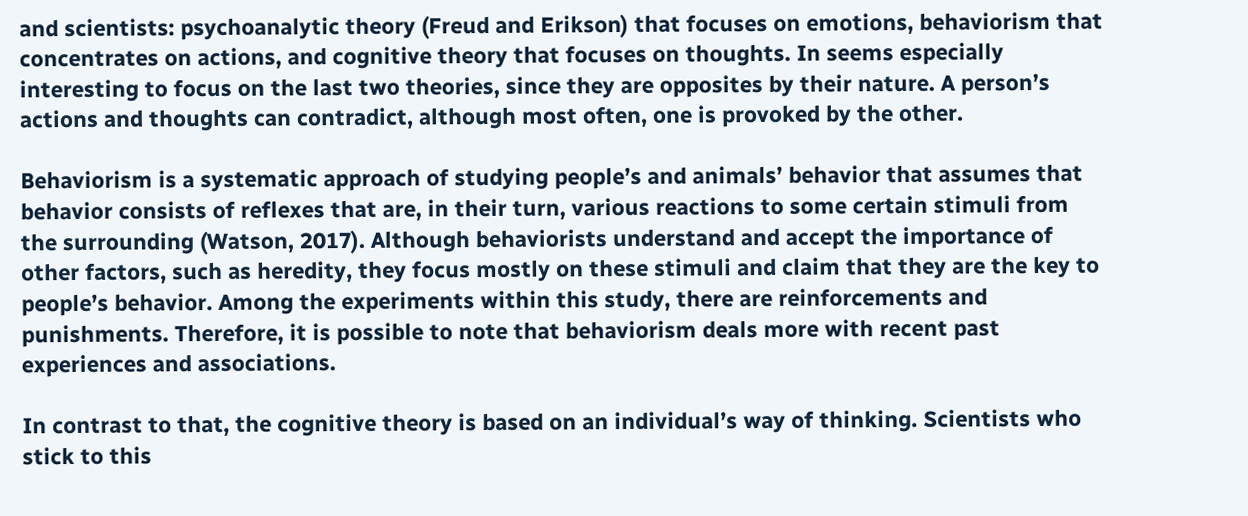and scientists: psychoanalytic theory (Freud and Erikson) that focuses on emotions, behaviorism that concentrates on actions, and cognitive theory that focuses on thoughts. In seems especially interesting to focus on the last two theories, since they are opposites by their nature. A person’s actions and thoughts can contradict, although most often, one is provoked by the other.

Behaviorism is a systematic approach of studying people’s and animals’ behavior that assumes that behavior consists of reflexes that are, in their turn, various reactions to some certain stimuli from the surrounding (Watson, 2017). Although behaviorists understand and accept the importance of other factors, such as heredity, they focus mostly on these stimuli and claim that they are the key to people’s behavior. Among the experiments within this study, there are reinforcements and punishments. Therefore, it is possible to note that behaviorism deals more with recent past experiences and associations.

In contrast to that, the cognitive theory is based on an individual’s way of thinking. Scientists who stick to this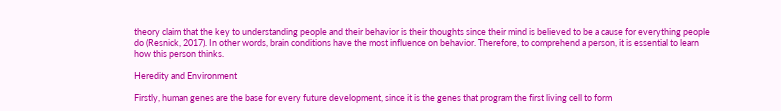theory claim that the key to understanding people and their behavior is their thoughts since their mind is believed to be a cause for everything people do (Resnick, 2017). In other words, brain conditions have the most influence on behavior. Therefore, to comprehend a person, it is essential to learn how this person thinks.

Heredity and Environment

Firstly, human genes are the base for every future development, since it is the genes that program the first living cell to form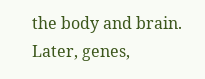the body and brain. Later, genes,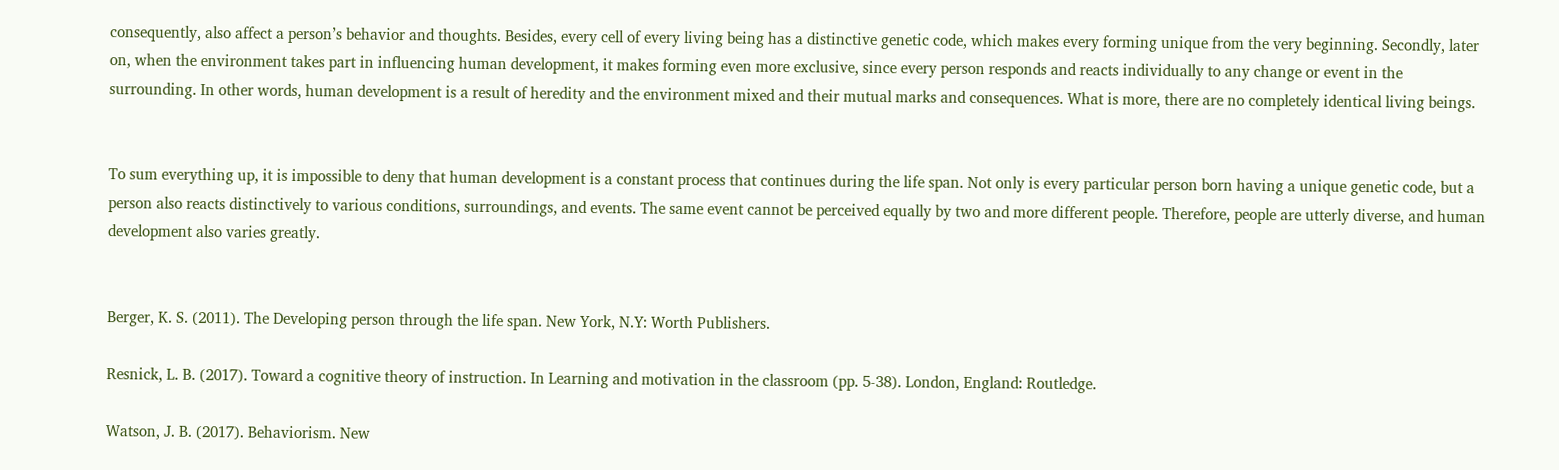consequently, also affect a person’s behavior and thoughts. Besides, every cell of every living being has a distinctive genetic code, which makes every forming unique from the very beginning. Secondly, later on, when the environment takes part in influencing human development, it makes forming even more exclusive, since every person responds and reacts individually to any change or event in the surrounding. In other words, human development is a result of heredity and the environment mixed and their mutual marks and consequences. What is more, there are no completely identical living beings.


To sum everything up, it is impossible to deny that human development is a constant process that continues during the life span. Not only is every particular person born having a unique genetic code, but a person also reacts distinctively to various conditions, surroundings, and events. The same event cannot be perceived equally by two and more different people. Therefore, people are utterly diverse, and human development also varies greatly.


Berger, K. S. (2011). The Developing person through the life span. New York, N.Y: Worth Publishers.

Resnick, L. B. (2017). Toward a cognitive theory of instruction. In Learning and motivation in the classroom (pp. 5-38). London, England: Routledge.

Watson, J. B. (2017). Behaviorism. New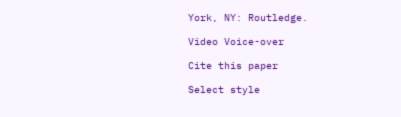York, NY: Routledge.

Video Voice-over

Cite this paper

Select style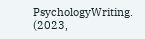PsychologyWriting. (2023,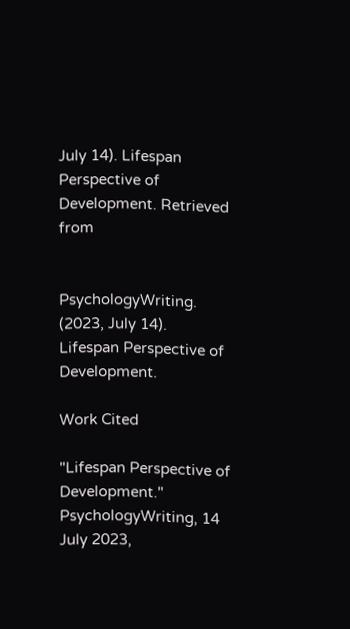July 14). Lifespan Perspective of Development. Retrieved from


PsychologyWriting. (2023, July 14). Lifespan Perspective of Development.

Work Cited

"Lifespan Perspective of Development." PsychologyWriting, 14 July 2023,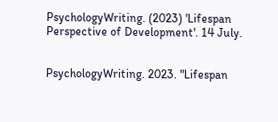PsychologyWriting. (2023) 'Lifespan Perspective of Development'. 14 July.


PsychologyWriting. 2023. "Lifespan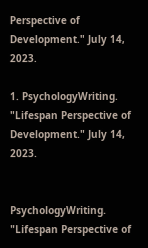Perspective of Development." July 14, 2023.

1. PsychologyWriting. "Lifespan Perspective of Development." July 14, 2023.


PsychologyWriting. "Lifespan Perspective of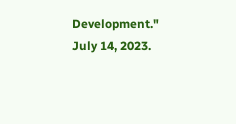Development." July 14, 2023.